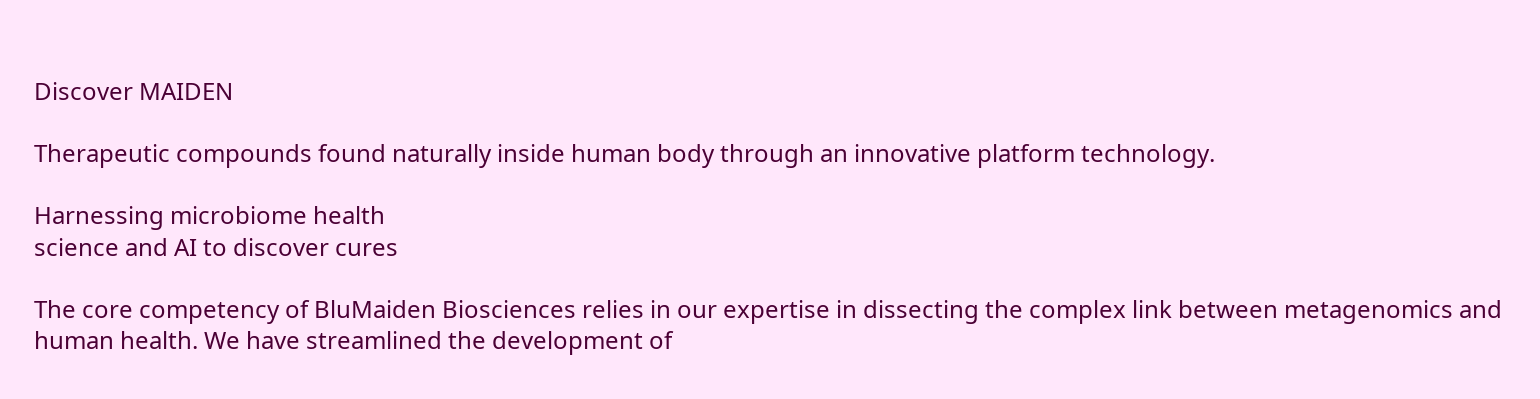Discover MAIDEN

Therapeutic compounds found naturally inside human body through an innovative platform technology.

Harnessing microbiome health
science and AI to discover cures

The core competency of BluMaiden Biosciences relies in our expertise in dissecting the complex link between metagenomics and human health. We have streamlined the development of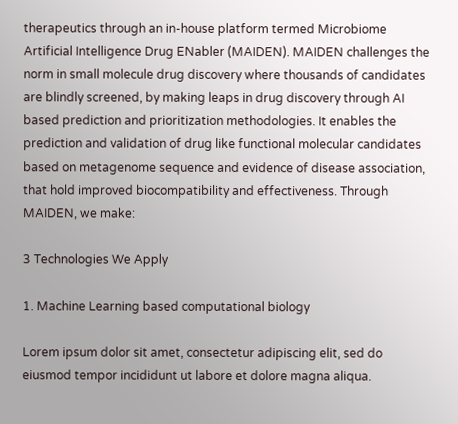therapeutics through an in-house platform termed Microbiome Artificial Intelligence Drug ENabler (MAIDEN). MAIDEN challenges the norm in small molecule drug discovery where thousands of candidates are blindly screened, by making leaps in drug discovery through AI based prediction and prioritization methodologies. It enables the prediction and validation of drug like functional molecular candidates based on metagenome sequence and evidence of disease association, that hold improved biocompatibility and effectiveness. Through MAIDEN, we make:

3 Technologies We Apply

1. Machine Learning based computational biology

Lorem ipsum dolor sit amet, consectetur adipiscing elit, sed do eiusmod tempor incididunt ut labore et dolore magna aliqua.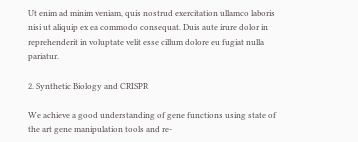Ut enim ad minim veniam, quis nostrud exercitation ullamco laboris nisi ut aliquip ex ea commodo consequat. Duis aute irure dolor in reprehenderit in voluptate velit esse cillum dolore eu fugiat nulla pariatur.

2. Synthetic Biology and CRISPR

We achieve a good understanding of gene functions using state of the art gene manipulation tools and re-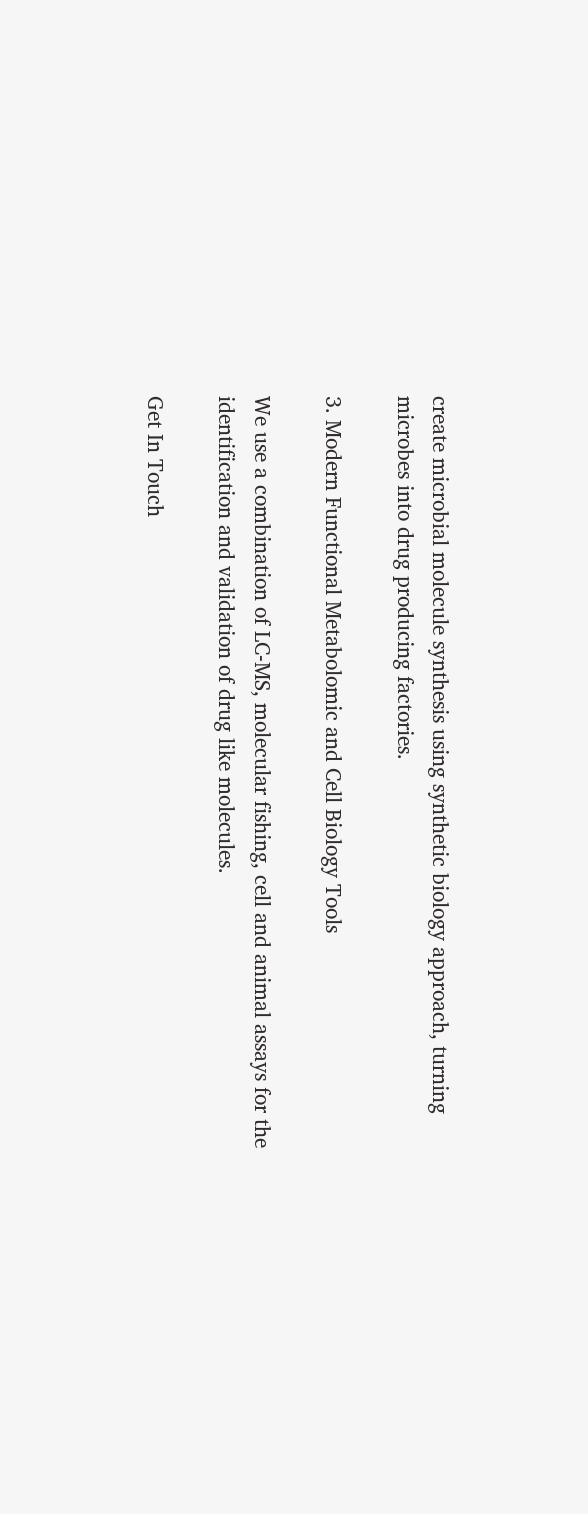create microbial molecule synthesis using synthetic biology approach, turning microbes into drug producing factories.

3. Modern Functional Metabolomic and Cell Biology Tools

We use a combination of LC-MS, molecular fishing, cell and animal assays for the identification and validation of drug like molecules.

Get In Touch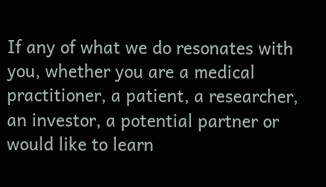If any of what we do resonates with you, whether you are a medical practitioner, a patient, a researcher, an investor, a potential partner or would like to learn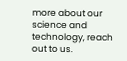more about our science and technology, reach out to us.